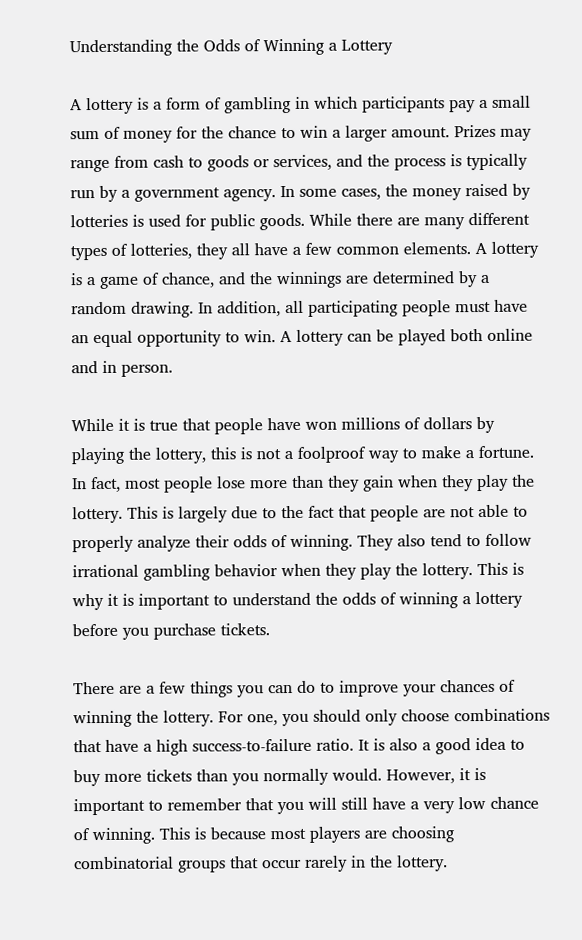Understanding the Odds of Winning a Lottery

A lottery is a form of gambling in which participants pay a small sum of money for the chance to win a larger amount. Prizes may range from cash to goods or services, and the process is typically run by a government agency. In some cases, the money raised by lotteries is used for public goods. While there are many different types of lotteries, they all have a few common elements. A lottery is a game of chance, and the winnings are determined by a random drawing. In addition, all participating people must have an equal opportunity to win. A lottery can be played both online and in person.

While it is true that people have won millions of dollars by playing the lottery, this is not a foolproof way to make a fortune. In fact, most people lose more than they gain when they play the lottery. This is largely due to the fact that people are not able to properly analyze their odds of winning. They also tend to follow irrational gambling behavior when they play the lottery. This is why it is important to understand the odds of winning a lottery before you purchase tickets.

There are a few things you can do to improve your chances of winning the lottery. For one, you should only choose combinations that have a high success-to-failure ratio. It is also a good idea to buy more tickets than you normally would. However, it is important to remember that you will still have a very low chance of winning. This is because most players are choosing combinatorial groups that occur rarely in the lottery.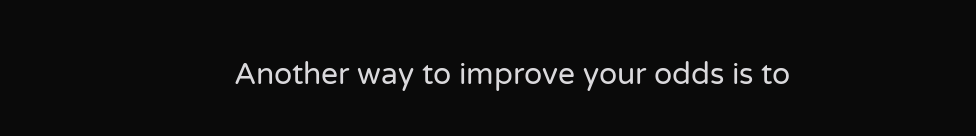Another way to improve your odds is to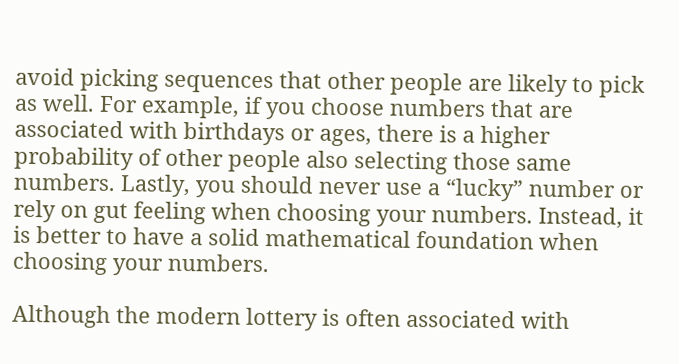avoid picking sequences that other people are likely to pick as well. For example, if you choose numbers that are associated with birthdays or ages, there is a higher probability of other people also selecting those same numbers. Lastly, you should never use a “lucky” number or rely on gut feeling when choosing your numbers. Instead, it is better to have a solid mathematical foundation when choosing your numbers.

Although the modern lottery is often associated with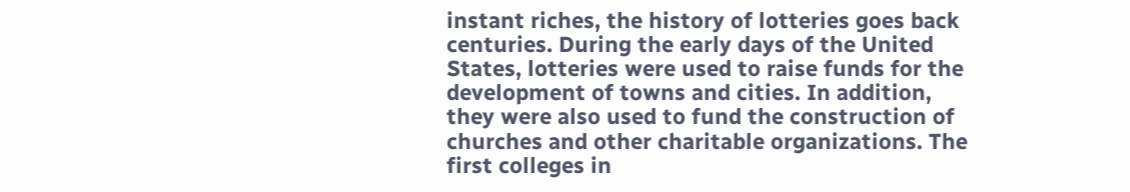instant riches, the history of lotteries goes back centuries. During the early days of the United States, lotteries were used to raise funds for the development of towns and cities. In addition, they were also used to fund the construction of churches and other charitable organizations. The first colleges in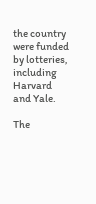the country were funded by lotteries, including Harvard and Yale.

The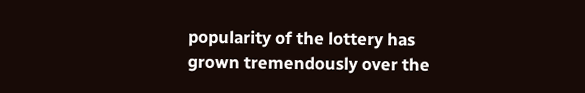popularity of the lottery has grown tremendously over the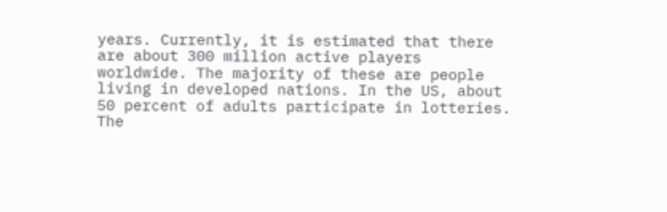years. Currently, it is estimated that there are about 300 million active players worldwide. The majority of these are people living in developed nations. In the US, about 50 percent of adults participate in lotteries. The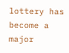lottery has become a major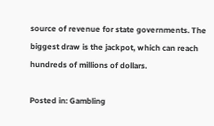source of revenue for state governments. The biggest draw is the jackpot, which can reach hundreds of millions of dollars.

Posted in: Gambling